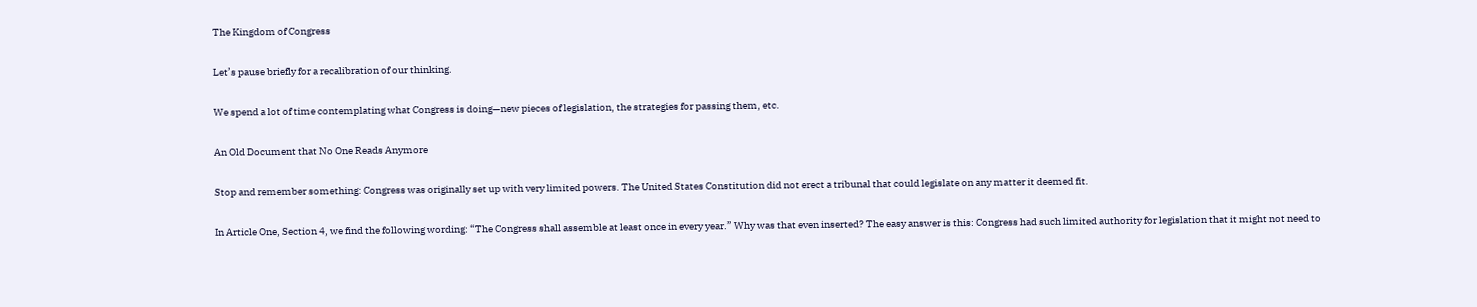The Kingdom of Congress

Let’s pause briefly for a recalibration of our thinking.

We spend a lot of time contemplating what Congress is doing—new pieces of legislation, the strategies for passing them, etc.

An Old Document that No One Reads Anymore

Stop and remember something: Congress was originally set up with very limited powers. The United States Constitution did not erect a tribunal that could legislate on any matter it deemed fit.

In Article One, Section 4, we find the following wording: “The Congress shall assemble at least once in every year.” Why was that even inserted? The easy answer is this: Congress had such limited authority for legislation that it might not need to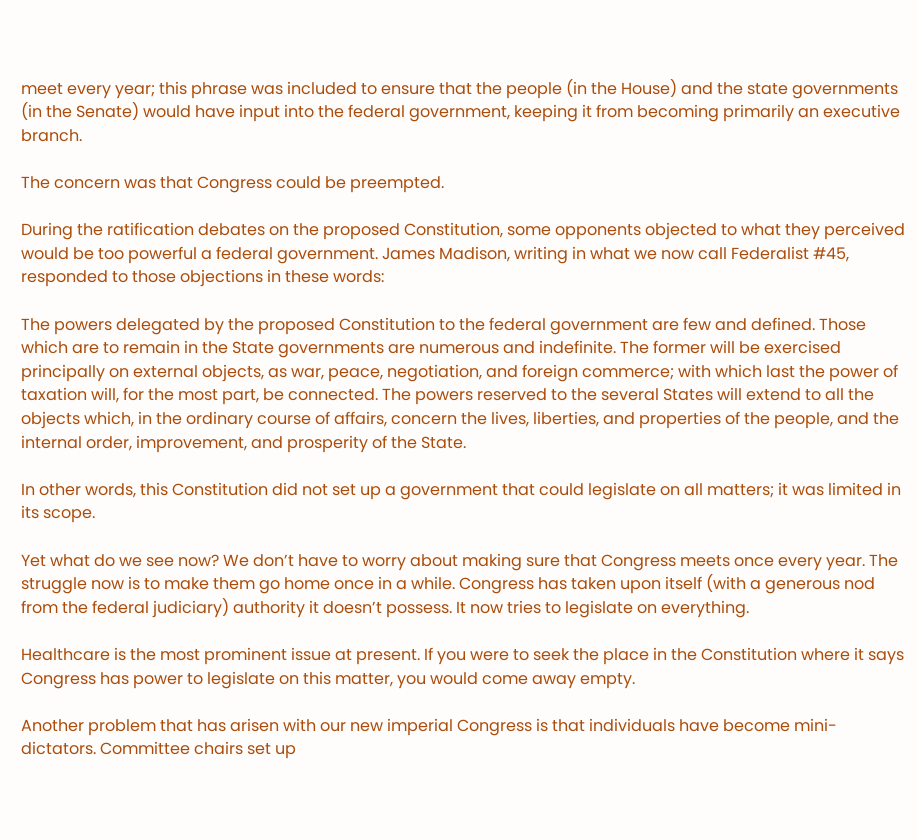meet every year; this phrase was included to ensure that the people (in the House) and the state governments (in the Senate) would have input into the federal government, keeping it from becoming primarily an executive branch.

The concern was that Congress could be preempted.

During the ratification debates on the proposed Constitution, some opponents objected to what they perceived would be too powerful a federal government. James Madison, writing in what we now call Federalist #45, responded to those objections in these words:

The powers delegated by the proposed Constitution to the federal government are few and defined. Those which are to remain in the State governments are numerous and indefinite. The former will be exercised principally on external objects, as war, peace, negotiation, and foreign commerce; with which last the power of taxation will, for the most part, be connected. The powers reserved to the several States will extend to all the objects which, in the ordinary course of affairs, concern the lives, liberties, and properties of the people, and the internal order, improvement, and prosperity of the State.

In other words, this Constitution did not set up a government that could legislate on all matters; it was limited in its scope.

Yet what do we see now? We don’t have to worry about making sure that Congress meets once every year. The struggle now is to make them go home once in a while. Congress has taken upon itself (with a generous nod from the federal judiciary) authority it doesn’t possess. It now tries to legislate on everything.

Healthcare is the most prominent issue at present. If you were to seek the place in the Constitution where it says Congress has power to legislate on this matter, you would come away empty.

Another problem that has arisen with our new imperial Congress is that individuals have become mini-dictators. Committee chairs set up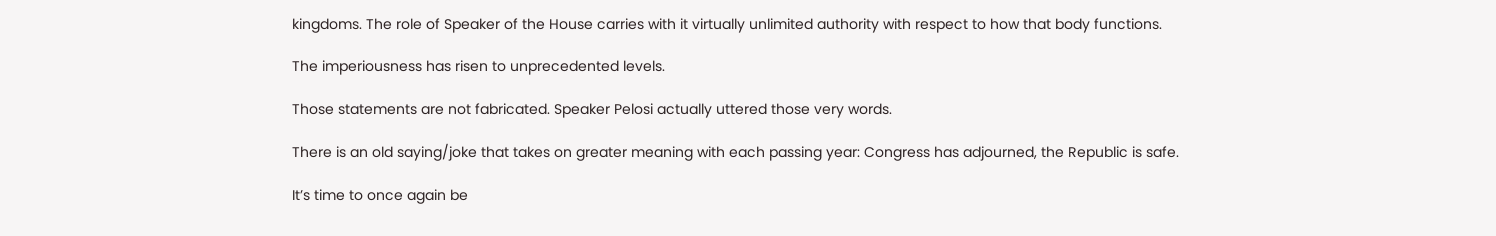kingdoms. The role of Speaker of the House carries with it virtually unlimited authority with respect to how that body functions.

The imperiousness has risen to unprecedented levels.

Those statements are not fabricated. Speaker Pelosi actually uttered those very words.

There is an old saying/joke that takes on greater meaning with each passing year: Congress has adjourned, the Republic is safe.

It’s time to once again be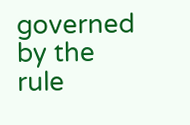governed by the rule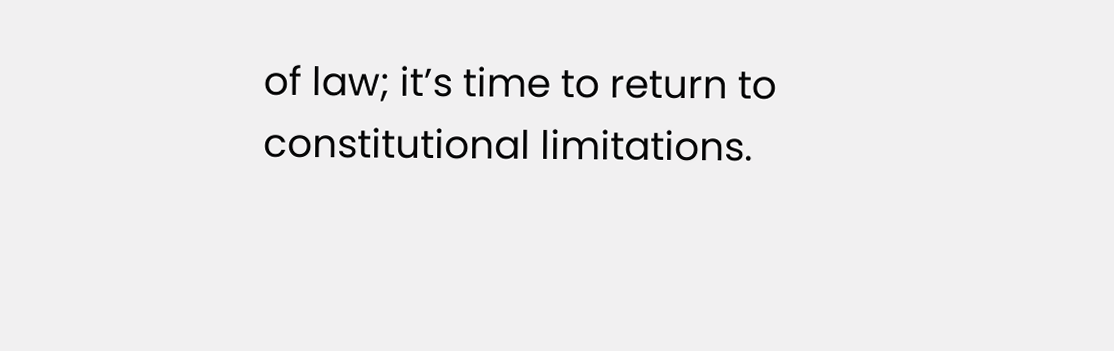of law; it’s time to return to constitutional limitations.